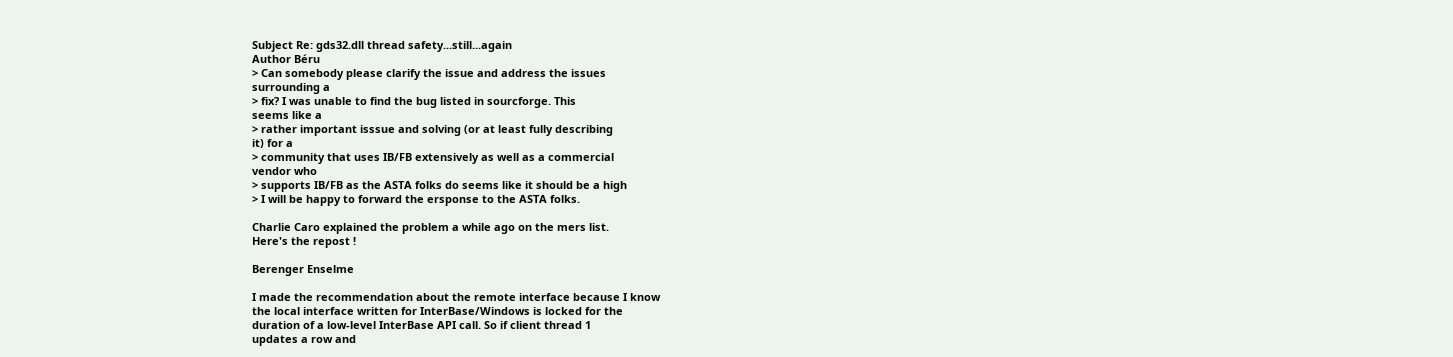Subject Re: gds32.dll thread safety...still...again
Author Béru
> Can somebody please clarify the issue and address the issues
surrounding a
> fix? I was unable to find the bug listed in sourcforge. This
seems like a
> rather important isssue and solving (or at least fully describing
it) for a
> community that uses IB/FB extensively as well as a commercial
vendor who
> supports IB/FB as the ASTA folks do seems like it should be a high
> I will be happy to forward the ersponse to the ASTA folks.

Charlie Caro explained the problem a while ago on the mers list.
Here's the repost !

Berenger Enselme

I made the recommendation about the remote interface because I know
the local interface written for InterBase/Windows is locked for the
duration of a low-level InterBase API call. So if client thread 1
updates a row and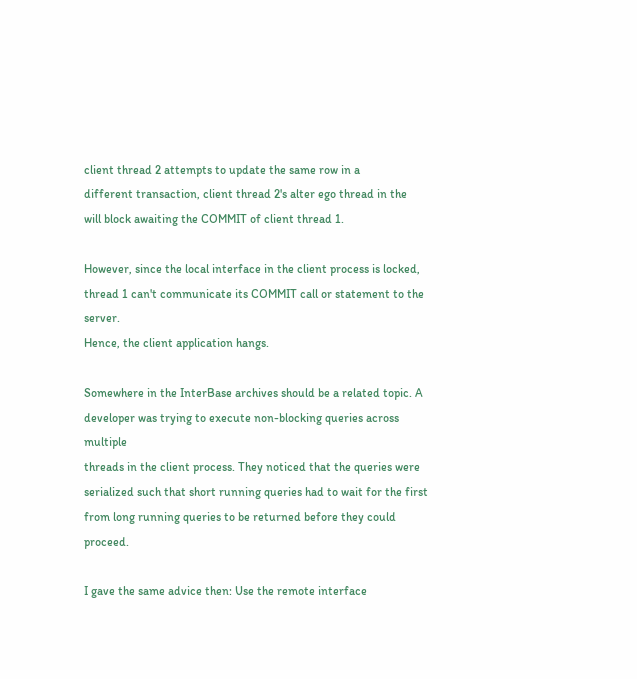client thread 2 attempts to update the same row in a
different transaction, client thread 2's alter ego thread in the
will block awaiting the COMMIT of client thread 1.

However, since the local interface in the client process is locked,
thread 1 can't communicate its COMMIT call or statement to the server.
Hence, the client application hangs.

Somewhere in the InterBase archives should be a related topic. A
developer was trying to execute non-blocking queries across multiple
threads in the client process. They noticed that the queries were
serialized such that short running queries had to wait for the first
from long running queries to be returned before they could proceed.

I gave the same advice then: Use the remote interface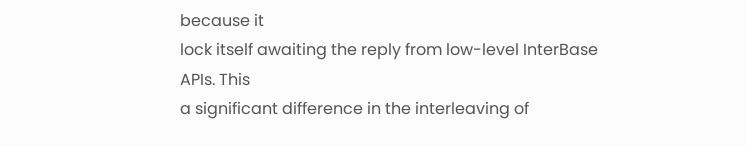because it
lock itself awaiting the reply from low-level InterBase APIs. This
a significant difference in the interleaving of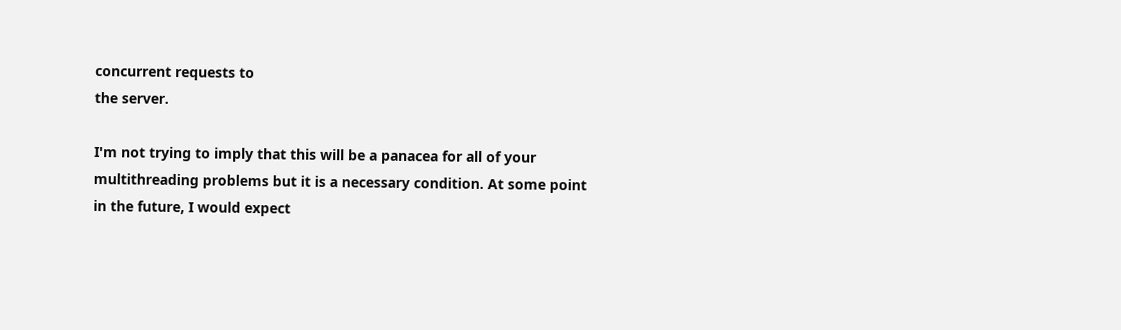concurrent requests to
the server.

I'm not trying to imply that this will be a panacea for all of your
multithreading problems but it is a necessary condition. At some point
in the future, I would expect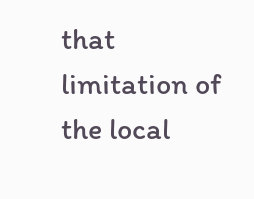that limitation of the local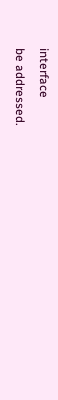interface
be addressed.